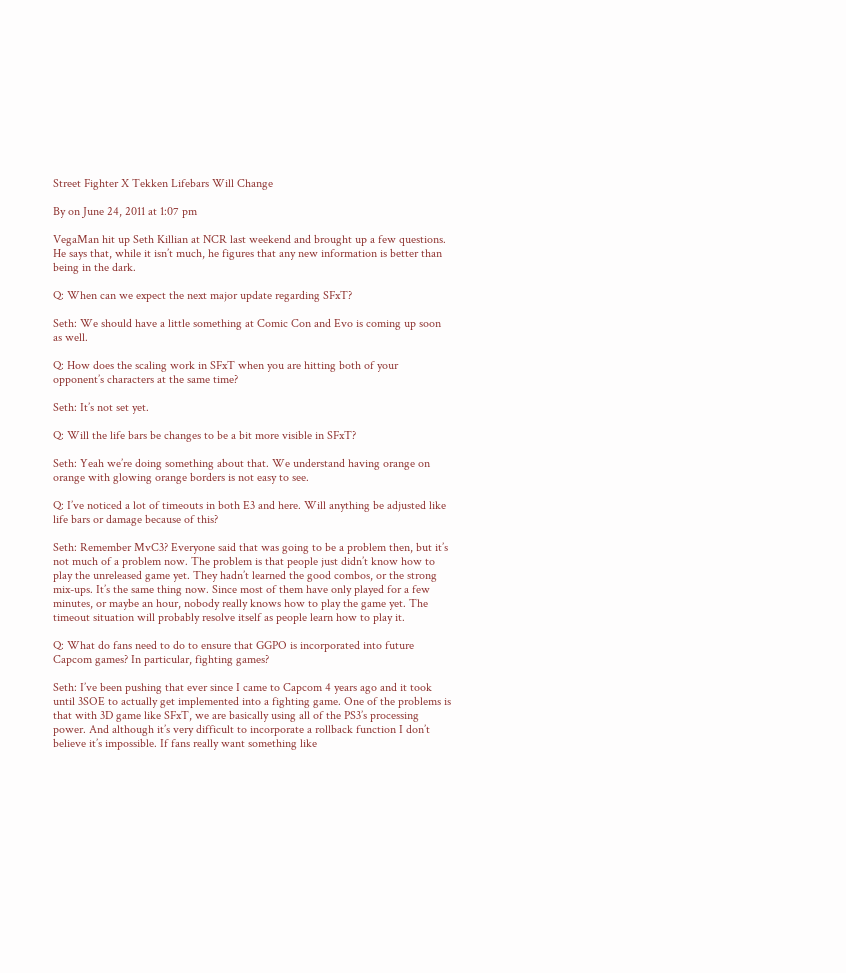Street Fighter X Tekken Lifebars Will Change

By on June 24, 2011 at 1:07 pm

VegaMan hit up Seth Killian at NCR last weekend and brought up a few questions. He says that, while it isn’t much, he figures that any new information is better than being in the dark.

Q: When can we expect the next major update regarding SFxT?

Seth: We should have a little something at Comic Con and Evo is coming up soon as well.

Q: How does the scaling work in SFxT when you are hitting both of your opponent’s characters at the same time?

Seth: It’s not set yet.

Q: Will the life bars be changes to be a bit more visible in SFxT?

Seth: Yeah we’re doing something about that. We understand having orange on orange with glowing orange borders is not easy to see.

Q: I’ve noticed a lot of timeouts in both E3 and here. Will anything be adjusted like life bars or damage because of this?

Seth: Remember MvC3? Everyone said that was going to be a problem then, but it’s not much of a problem now. The problem is that people just didn’t know how to play the unreleased game yet. They hadn’t learned the good combos, or the strong mix-ups. It’s the same thing now. Since most of them have only played for a few minutes, or maybe an hour, nobody really knows how to play the game yet. The timeout situation will probably resolve itself as people learn how to play it.

Q: What do fans need to do to ensure that GGPO is incorporated into future Capcom games? In particular, fighting games?

Seth: I’ve been pushing that ever since I came to Capcom 4 years ago and it took until 3SOE to actually get implemented into a fighting game. One of the problems is that with 3D game like SFxT, we are basically using all of the PS3’s processing power. And although it’s very difficult to incorporate a rollback function I don’t believe it’s impossible. If fans really want something like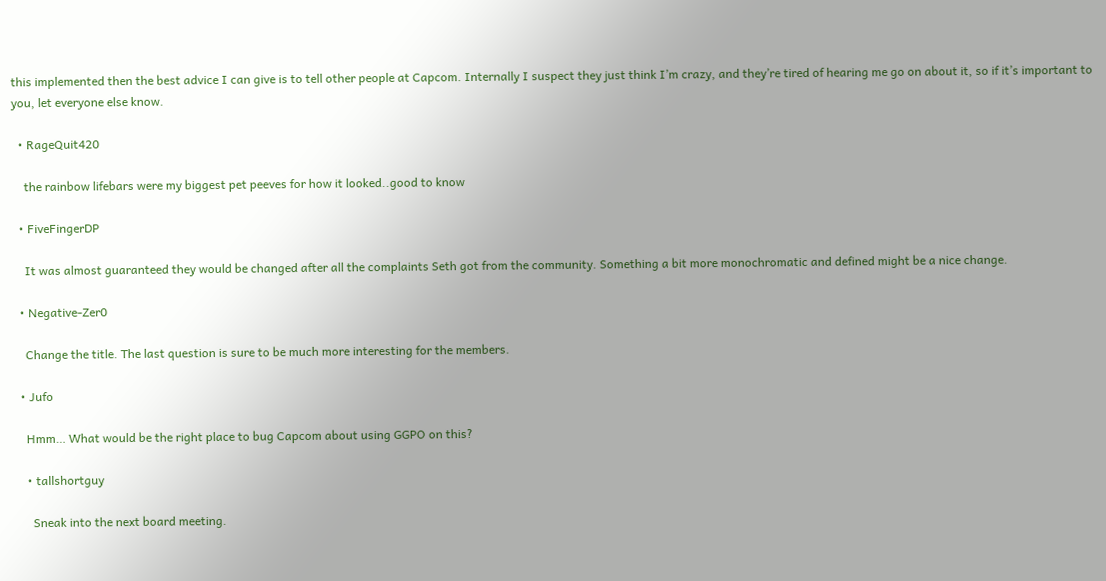this implemented then the best advice I can give is to tell other people at Capcom. Internally I suspect they just think I’m crazy, and they’re tired of hearing me go on about it, so if it’s important to you, let everyone else know.

  • RageQuit420

    the rainbow lifebars were my biggest pet peeves for how it looked..good to know

  • FiveFingerDP

    It was almost guaranteed they would be changed after all the complaints Seth got from the community. Something a bit more monochromatic and defined might be a nice change.

  • Negative-Zer0

    Change the title. The last question is sure to be much more interesting for the members.

  • Jufo

    Hmm… What would be the right place to bug Capcom about using GGPO on this?

    • tallshortguy

      Sneak into the next board meeting.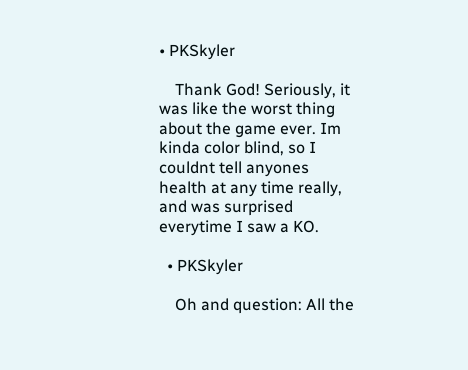• PKSkyler

    Thank God! Seriously, it was like the worst thing about the game ever. Im kinda color blind, so I couldnt tell anyones health at any time really, and was surprised everytime I saw a KO.

  • PKSkyler

    Oh and question: All the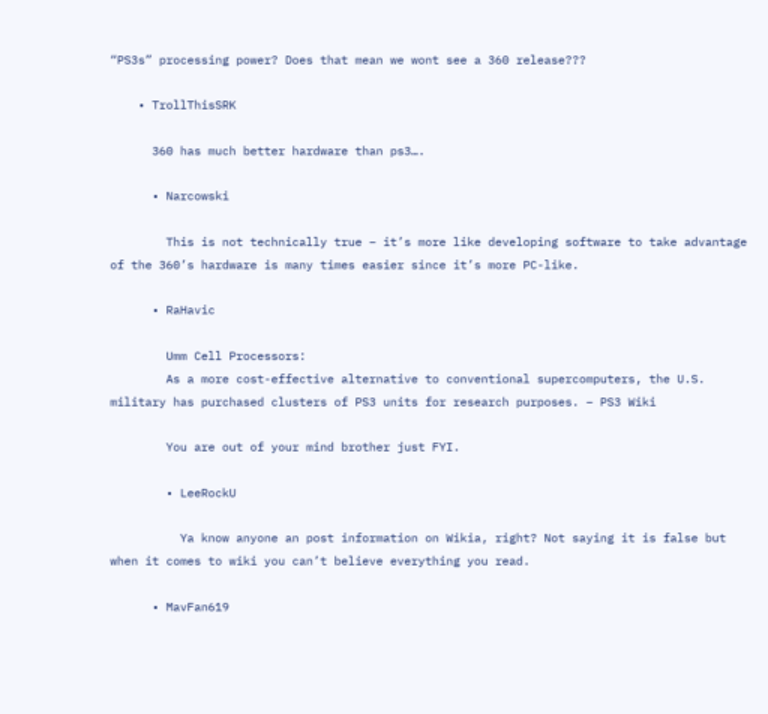“PS3s” processing power? Does that mean we wont see a 360 release???

    • TrollThisSRK

      360 has much better hardware than ps3….

      • Narcowski

        This is not technically true – it’s more like developing software to take advantage of the 360’s hardware is many times easier since it’s more PC-like.

      • RaHavic

        Umm Cell Processors:
        As a more cost-effective alternative to conventional supercomputers, the U.S. military has purchased clusters of PS3 units for research purposes. – PS3 Wiki

        You are out of your mind brother just FYI.

        • LeeRockU

          Ya know anyone an post information on Wikia, right? Not saying it is false but when it comes to wiki you can’t believe everything you read.

      • MavFan619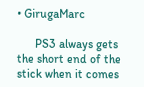• GirugaMarc

      PS3 always gets the short end of the stick when it comes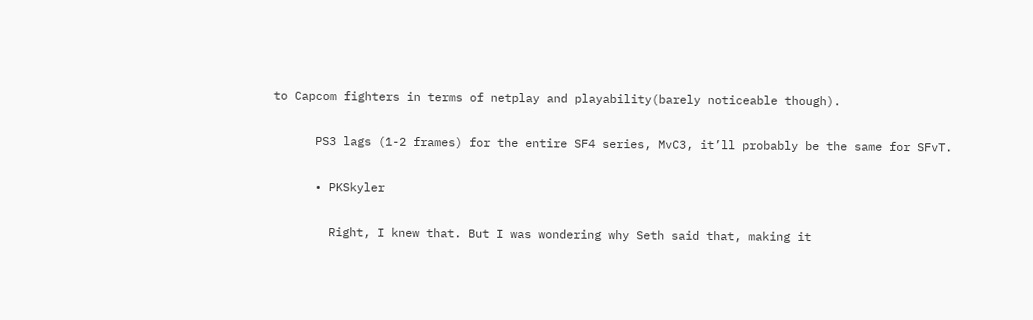to Capcom fighters in terms of netplay and playability(barely noticeable though).

      PS3 lags (1-2 frames) for the entire SF4 series, MvC3, it’ll probably be the same for SFvT.

      • PKSkyler

        Right, I knew that. But I was wondering why Seth said that, making it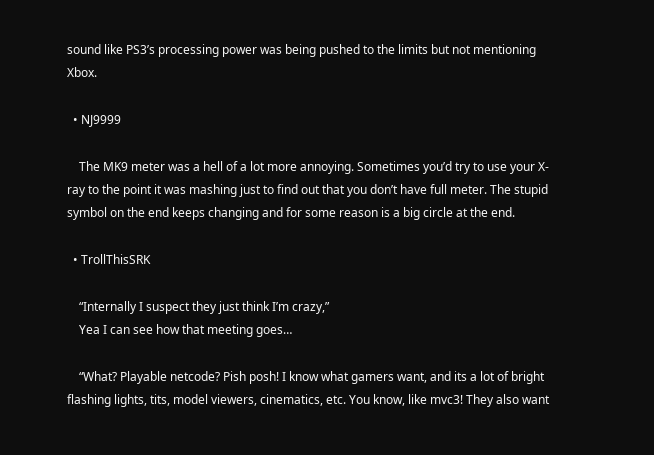sound like PS3’s processing power was being pushed to the limits but not mentioning Xbox.

  • NJ9999

    The MK9 meter was a hell of a lot more annoying. Sometimes you’d try to use your X-ray to the point it was mashing just to find out that you don’t have full meter. The stupid symbol on the end keeps changing and for some reason is a big circle at the end.

  • TrollThisSRK

    “Internally I suspect they just think I’m crazy,”
    Yea I can see how that meeting goes…

    “What? Playable netcode? Pish posh! I know what gamers want, and its a lot of bright flashing lights, tits, model viewers, cinematics, etc. You know, like mvc3! They also want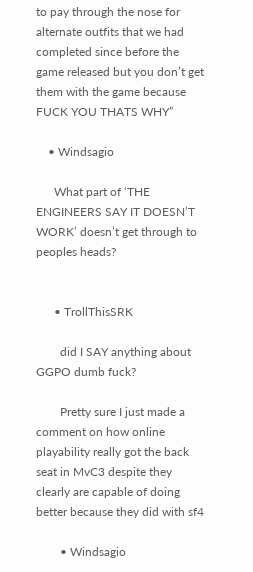to pay through the nose for alternate outfits that we had completed since before the game released but you don’t get them with the game because FUCK YOU THATS WHY”

    • Windsagio

      What part of ‘THE ENGINEERS SAY IT DOESN’T WORK’ doesn’t get through to peoples heads?


      • TrollThisSRK

        did I SAY anything about GGPO dumb fuck?

        Pretty sure I just made a comment on how online playability really got the back seat in MvC3 despite they clearly are capable of doing better because they did with sf4

        • Windsagio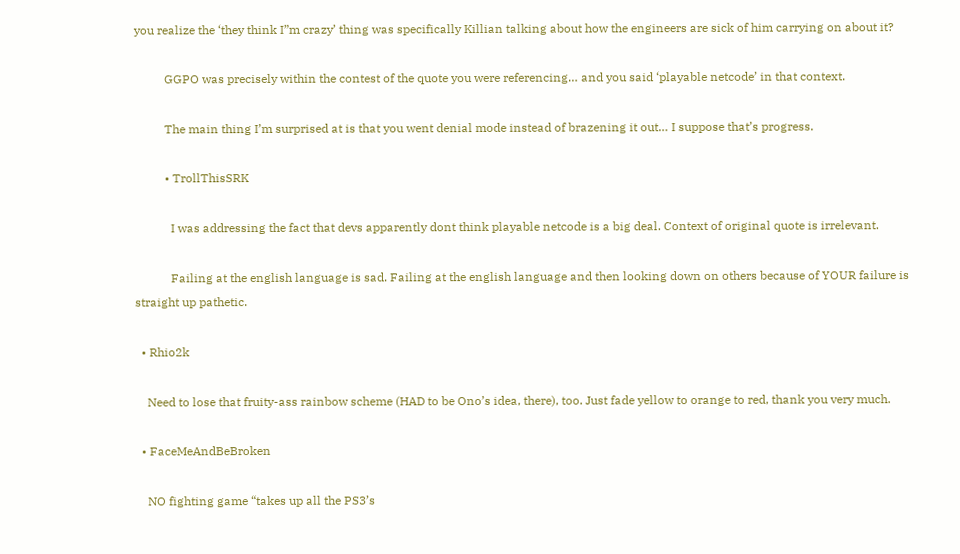you realize the ‘they think I”m crazy’ thing was specifically Killian talking about how the engineers are sick of him carrying on about it?

          GGPO was precisely within the contest of the quote you were referencing… and you said ‘playable netcode’ in that context.

          The main thing I’m surprised at is that you went denial mode instead of brazening it out… I suppose that’s progress.

          • TrollThisSRK

            I was addressing the fact that devs apparently dont think playable netcode is a big deal. Context of original quote is irrelevant.

            Failing at the english language is sad. Failing at the english language and then looking down on others because of YOUR failure is straight up pathetic.

  • Rhio2k

    Need to lose that fruity-ass rainbow scheme (HAD to be Ono’s idea, there), too. Just fade yellow to orange to red, thank you very much.

  • FaceMeAndBeBroken

    NO fighting game “takes up all the PS3’s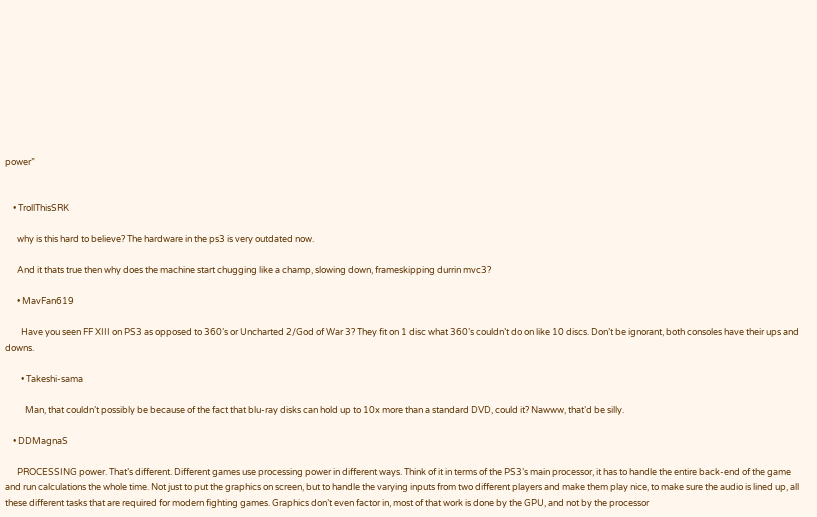power”


    • TrollThisSRK

      why is this hard to believe? The hardware in the ps3 is very outdated now.

      And it thats true then why does the machine start chugging like a champ, slowing down, frameskipping durrin mvc3?

      • MavFan619

        Have you seen FF XIII on PS3 as opposed to 360’s or Uncharted 2/God of War 3? They fit on 1 disc what 360’s couldn’t do on like 10 discs. Don’t be ignorant, both consoles have their ups and downs.

        • Takeshi-sama

          Man, that couldn’t possibly be because of the fact that blu-ray disks can hold up to 10x more than a standard DVD, could it? Nawww, that’d be silly.

    • DDMagnaS

      PROCESSING power. That’s different. Different games use processing power in different ways. Think of it in terms of the PS3’s main processor, it has to handle the entire back-end of the game and run calculations the whole time. Not just to put the graphics on screen, but to handle the varying inputs from two different players and make them play nice, to make sure the audio is lined up, all these different tasks that are required for modern fighting games. Graphics don’t even factor in, most of that work is done by the GPU, and not by the processor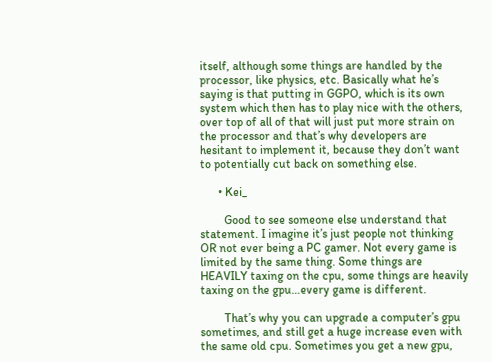itself, although some things are handled by the processor, like physics, etc. Basically what he’s saying is that putting in GGPO, which is its own system which then has to play nice with the others, over top of all of that will just put more strain on the processor and that’s why developers are hesitant to implement it, because they don’t want to potentially cut back on something else.

      • Kei_

        Good to see someone else understand that statement. I imagine it’s just people not thinking OR not ever being a PC gamer. Not every game is limited by the same thing. Some things are HEAVILY taxing on the cpu, some things are heavily taxing on the gpu…every game is different.

        That’s why you can upgrade a computer’s gpu sometimes, and still get a huge increase even with the same old cpu. Sometimes you get a new gpu,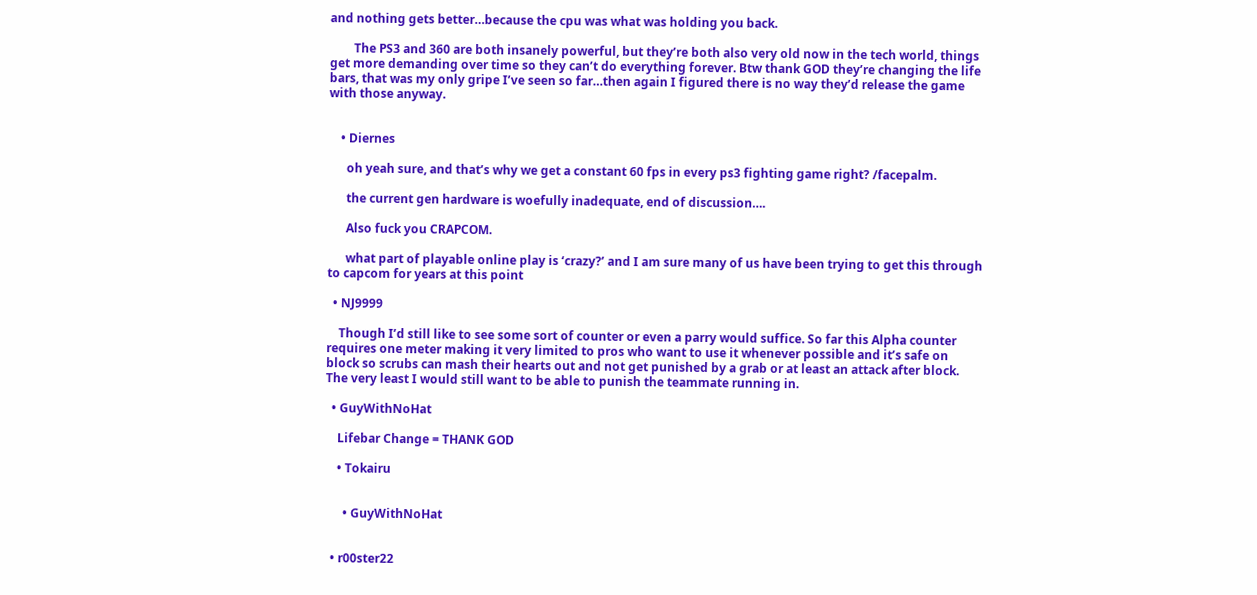and nothing gets better…because the cpu was what was holding you back.

        The PS3 and 360 are both insanely powerful, but they’re both also very old now in the tech world, things get more demanding over time so they can’t do everything forever. Btw thank GOD they’re changing the life bars, that was my only gripe I’ve seen so far…then again I figured there is no way they’d release the game with those anyway.


    • Diernes

      oh yeah sure, and that’s why we get a constant 60 fps in every ps3 fighting game right? /facepalm.

      the current gen hardware is woefully inadequate, end of discussion….

      Also fuck you CRAPCOM.

      what part of playable online play is ‘crazy?’ and I am sure many of us have been trying to get this through to capcom for years at this point

  • NJ9999

    Though I’d still like to see some sort of counter or even a parry would suffice. So far this Alpha counter requires one meter making it very limited to pros who want to use it whenever possible and it’s safe on block so scrubs can mash their hearts out and not get punished by a grab or at least an attack after block. The very least I would still want to be able to punish the teammate running in.

  • GuyWithNoHat

    Lifebar Change = THANK GOD

    • Tokairu


      • GuyWithNoHat


  • r00ster22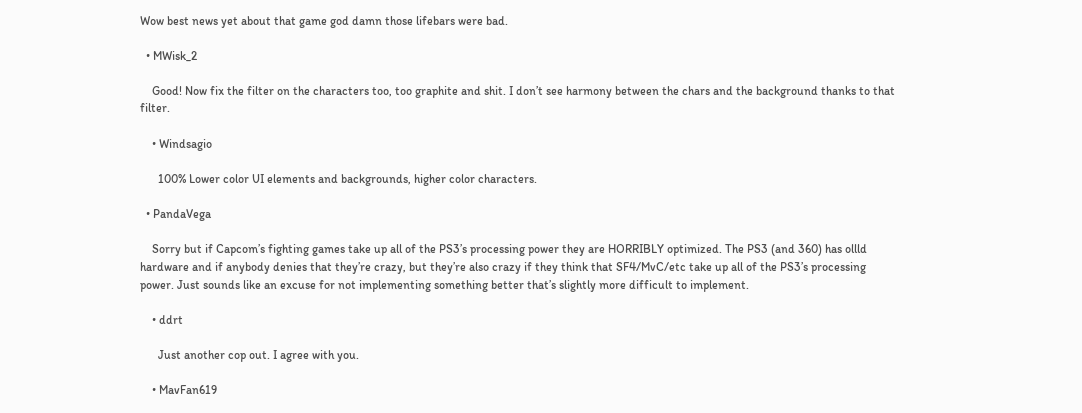Wow best news yet about that game god damn those lifebars were bad.

  • MWisk_2

    Good! Now fix the filter on the characters too, too graphite and shit. I don’t see harmony between the chars and the background thanks to that filter.

    • Windsagio

      100% Lower color UI elements and backgrounds, higher color characters.

  • PandaVega

    Sorry but if Capcom’s fighting games take up all of the PS3’s processing power they are HORRIBLY optimized. The PS3 (and 360) has ollld hardware and if anybody denies that they’re crazy, but they’re also crazy if they think that SF4/MvC/etc take up all of the PS3’s processing power. Just sounds like an excuse for not implementing something better that’s slightly more difficult to implement.

    • ddrt

      Just another cop out. I agree with you.

    • MavFan619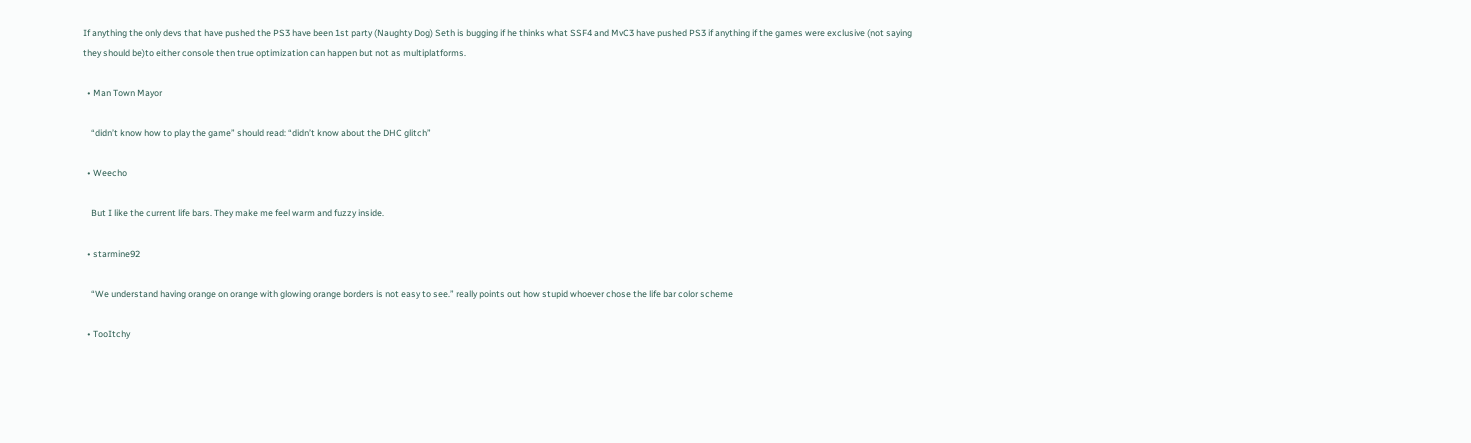If anything the only devs that have pushed the PS3 have been 1st party (Naughty Dog) Seth is bugging if he thinks what SSF4 and MvC3 have pushed PS3 if anything if the games were exclusive (not saying they should be)to either console then true optimization can happen but not as multiplatforms.

  • Man Town Mayor

    “didn’t know how to play the game” should read: “didn’t know about the DHC glitch”

  • Weecho

    But I like the current life bars. They make me feel warm and fuzzy inside.

  • starmine92

    “We understand having orange on orange with glowing orange borders is not easy to see.” really points out how stupid whoever chose the life bar color scheme

  • TooItchy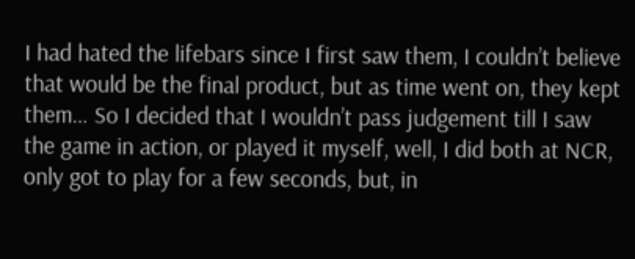I had hated the lifebars since I first saw them, I couldn’t believe that would be the final product, but as time went on, they kept them… So I decided that I wouldn’t pass judgement till I saw the game in action, or played it myself, well, I did both at NCR, only got to play for a few seconds, but, in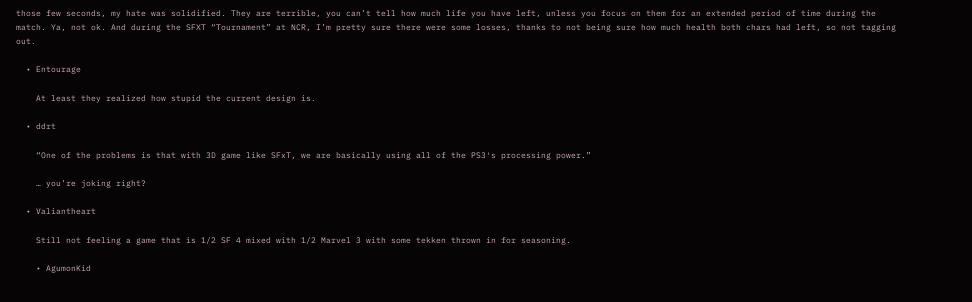those few seconds, my hate was solidified. They are terrible, you can’t tell how much life you have left, unless you focus on them for an extended period of time during the match. Ya, not ok. And during the SFXT “Tournament” at NCR, I’m pretty sure there were some losses, thanks to not being sure how much health both chars had left, so not tagging out.

  • Entourage

    At least they realized how stupid the current design is.

  • ddrt

    “One of the problems is that with 3D game like SFxT, we are basically using all of the PS3′s processing power.”

    … you’re joking right?

  • Valiantheart

    Still not feeling a game that is 1/2 SF 4 mixed with 1/2 Marvel 3 with some tekken thrown in for seasoning.

    • AgumonKid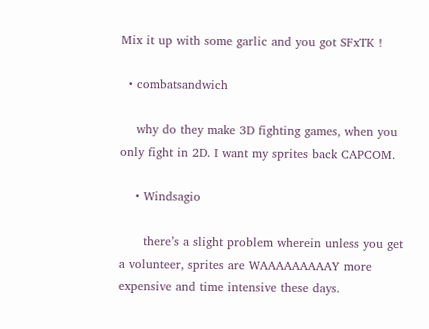Mix it up with some garlic and you got SFxTK !

  • combatsandwich

    why do they make 3D fighting games, when you only fight in 2D. I want my sprites back CAPCOM.

    • Windsagio

      there’s a slight problem wherein unless you get a volunteer, sprites are WAAAAAAAAAY more expensive and time intensive these days.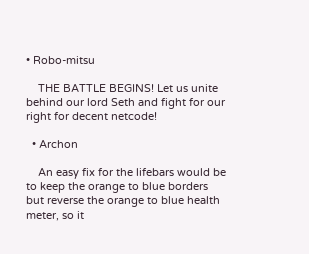• Robo-mitsu

    THE BATTLE BEGINS! Let us unite behind our lord Seth and fight for our right for decent netcode!

  • Archon

    An easy fix for the lifebars would be to keep the orange to blue borders but reverse the orange to blue health meter, so it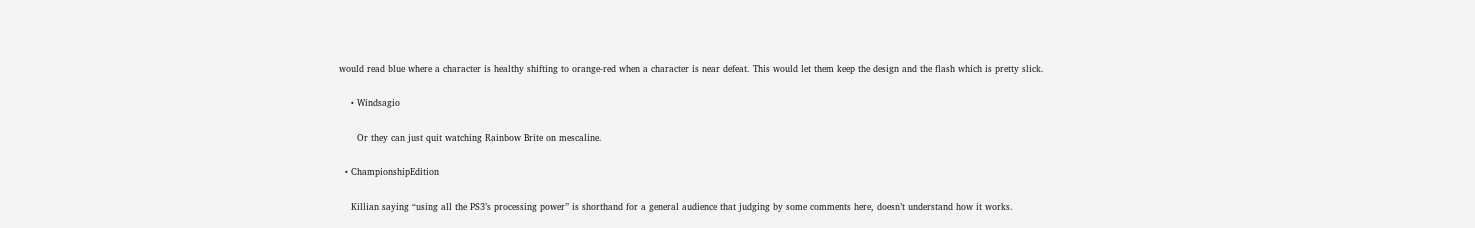would read blue where a character is healthy shifting to orange-red when a character is near defeat. This would let them keep the design and the flash which is pretty slick.

    • Windsagio

      Or they can just quit watching Rainbow Brite on mescaline.

  • ChampionshipEdition

    Killian saying “using all the PS3’s processing power” is shorthand for a general audience that judging by some comments here, doesn’t understand how it works.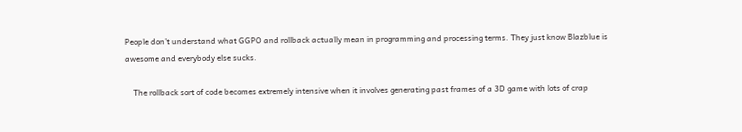People don’t understand what GGPO and rollback actually mean in programming and processing terms. They just know Blazblue is awesome and everybody else sucks.

    The rollback sort of code becomes extremely intensive when it involves generating past frames of a 3D game with lots of crap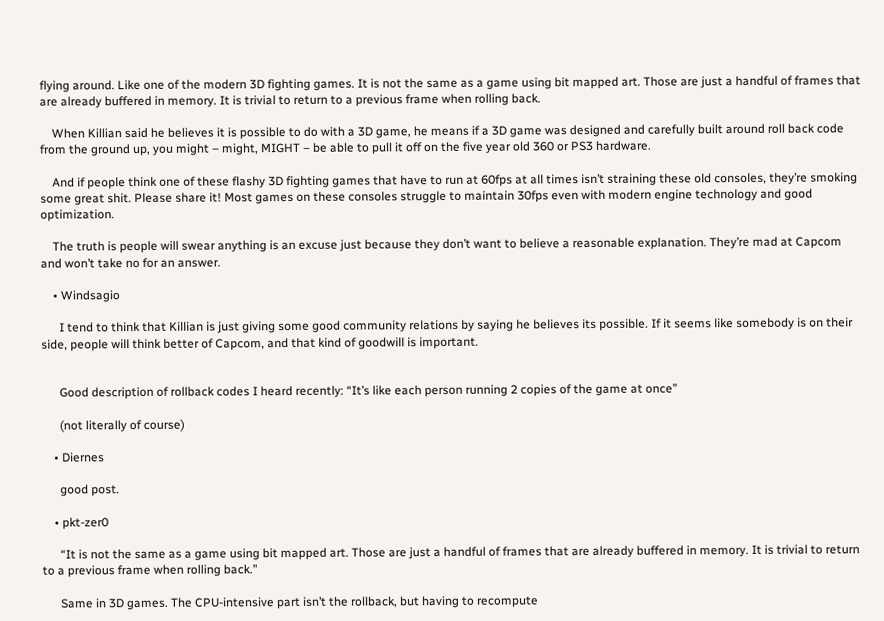flying around. Like one of the modern 3D fighting games. It is not the same as a game using bit mapped art. Those are just a handful of frames that are already buffered in memory. It is trivial to return to a previous frame when rolling back.

    When Killian said he believes it is possible to do with a 3D game, he means if a 3D game was designed and carefully built around roll back code from the ground up, you might – might, MIGHT – be able to pull it off on the five year old 360 or PS3 hardware.

    And if people think one of these flashy 3D fighting games that have to run at 60fps at all times isn’t straining these old consoles, they’re smoking some great shit. Please share it! Most games on these consoles struggle to maintain 30fps even with modern engine technology and good optimization.

    The truth is people will swear anything is an excuse just because they don’t want to believe a reasonable explanation. They’re mad at Capcom and won’t take no for an answer.

    • Windsagio

      I tend to think that Killian is just giving some good community relations by saying he believes its possible. If it seems like somebody is on their side, people will think better of Capcom, and that kind of goodwill is important.


      Good description of rollback codes I heard recently: “It’s like each person running 2 copies of the game at once”

      (not literally of course)

    • Diernes

      good post.

    • pkt-zer0

      “It is not the same as a game using bit mapped art. Those are just a handful of frames that are already buffered in memory. It is trivial to return to a previous frame when rolling back.”

      Same in 3D games. The CPU-intensive part isn’t the rollback, but having to recompute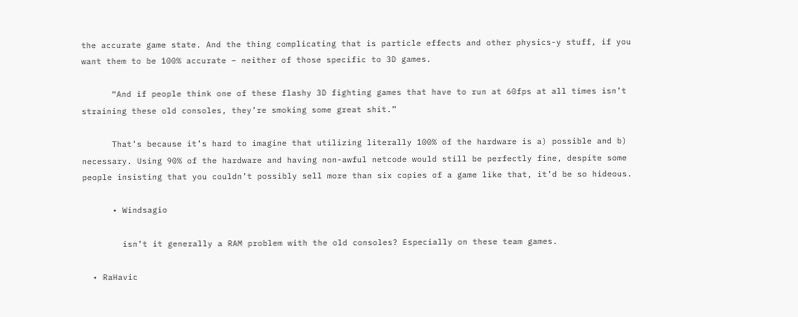the accurate game state. And the thing complicating that is particle effects and other physics-y stuff, if you want them to be 100% accurate – neither of those specific to 3D games.

      “And if people think one of these flashy 3D fighting games that have to run at 60fps at all times isn’t straining these old consoles, they’re smoking some great shit.”

      That’s because it’s hard to imagine that utilizing literally 100% of the hardware is a) possible and b) necessary. Using 90% of the hardware and having non-awful netcode would still be perfectly fine, despite some people insisting that you couldn’t possibly sell more than six copies of a game like that, it’d be so hideous.

      • Windsagio

        isn’t it generally a RAM problem with the old consoles? Especially on these team games.

  • RaHavic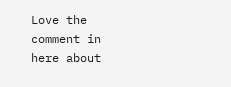Love the comment in here about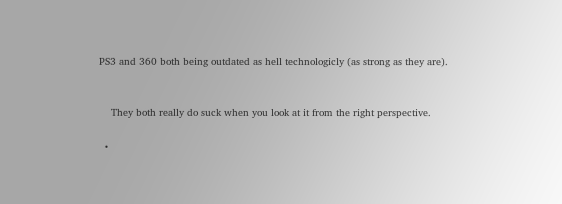PS3 and 360 both being outdated as hell technologicly (as strong as they are).


    They both really do suck when you look at it from the right perspective.

  •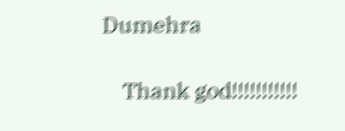Dumehra

    Thank god!!!!!!!!!!!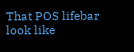That POS lifebar look like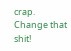crap. Change that shit!